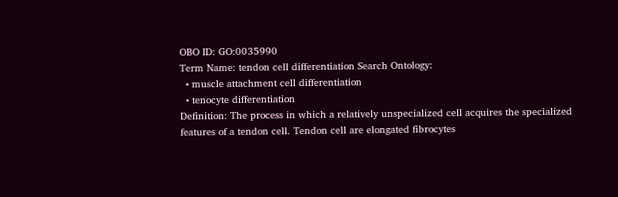OBO ID: GO:0035990
Term Name: tendon cell differentiation Search Ontology:
  • muscle attachment cell differentiation
  • tenocyte differentiation
Definition: The process in which a relatively unspecialized cell acquires the specialized features of a tendon cell. Tendon cell are elongated fibrocytes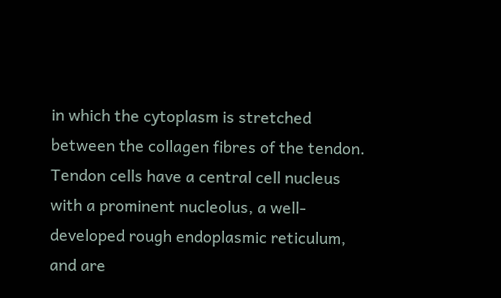in which the cytoplasm is stretched between the collagen fibres of the tendon. Tendon cells have a central cell nucleus with a prominent nucleolus, a well-developed rough endoplasmic reticulum, and are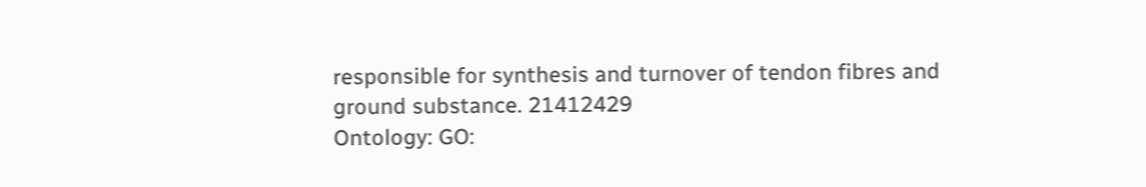responsible for synthesis and turnover of tendon fibres and ground substance. 21412429
Ontology: GO: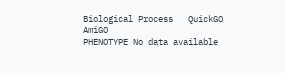Biological Process   QuickGO   AmiGO
PHENOTYPE No data available